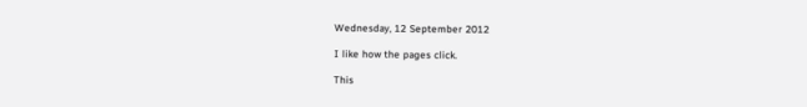Wednesday, 12 September 2012

I like how the pages click.

This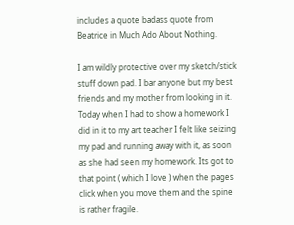includes a quote badass quote from Beatrice in Much Ado About Nothing.

I am wildly protective over my sketch/stick stuff down pad. I bar anyone but my best friends and my mother from looking in it. Today when I had to show a homework I did in it to my art teacher I felt like seizing my pad and running away with it, as soon as she had seen my homework. Its got to that point ( which I love ) when the pages click when you move them and the spine is rather fragile.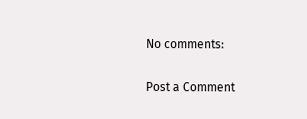No comments:

Post a Comment